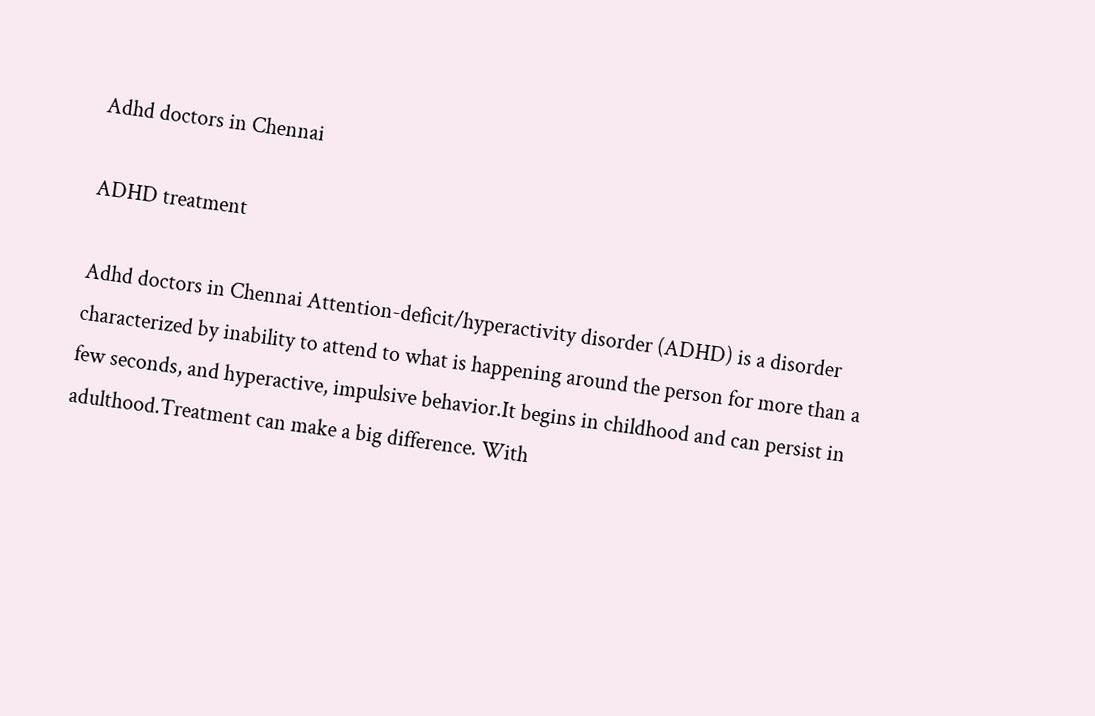Adhd doctors in Chennai

ADHD treatment

Adhd doctors in Chennai Attention-deficit/hyperactivity disorder (ADHD) is a disorder characterized by inability to attend to what is happening around the person for more than a few seconds, and hyperactive, impulsive behavior.It begins in childhood and can persist in adulthood.Treatment can make a big difference. With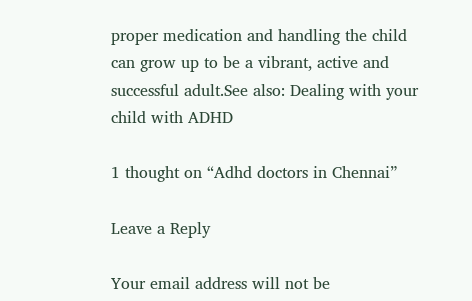proper medication and handling the child can grow up to be a vibrant, active and successful adult.See also: Dealing with your child with ADHD

1 thought on “Adhd doctors in Chennai”

Leave a Reply

Your email address will not be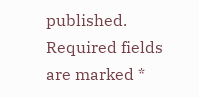published. Required fields are marked *